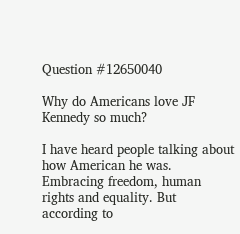Question #12650040

Why do Americans love JF Kennedy so much?

I have heard people talking about how American he was. Embracing freedom, human rights and equality. But according to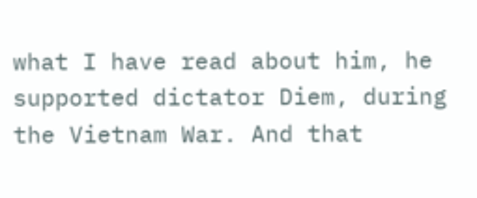what I have read about him, he supported dictator Diem, during the Vietnam War. And that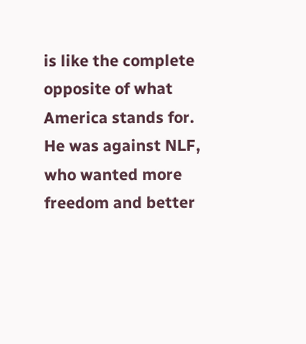is like the complete opposite of what America stands for. He was against NLF, who wanted more freedom and better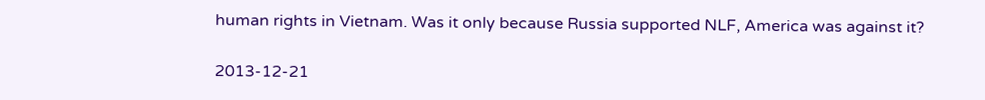human rights in Vietnam. Was it only because Russia supported NLF, America was against it?

2013-12-21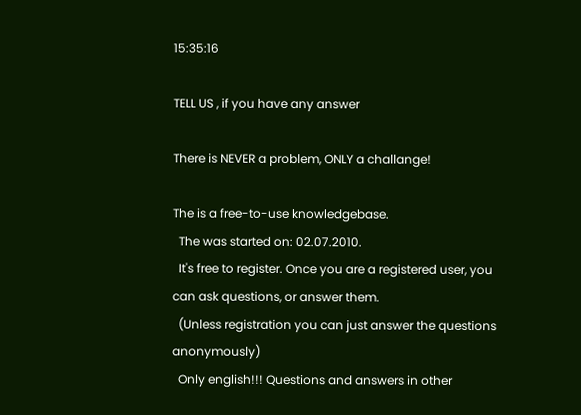15:35:16

TELL US , if you have any answer

There is NEVER a problem, ONLY a challange!

The is a free-to-use knowledgebase.
  The was started on: 02.07.2010.
  It's free to register. Once you are a registered user, you can ask questions, or answer them.
  (Unless registration you can just answer the questions anonymously)
  Only english!!! Questions and answers in other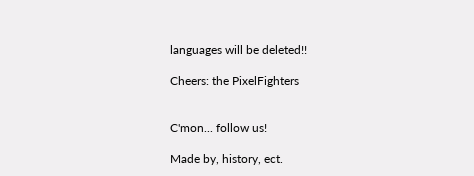languages will be deleted!!

Cheers: the PixelFighters


C'mon... follow us!

Made by, history, ect.